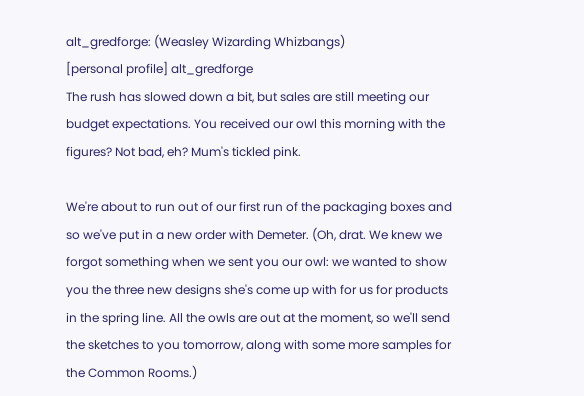alt_gredforge: (Weasley Wizarding Whizbangs)
[personal profile] alt_gredforge
The rush has slowed down a bit, but sales are still meeting our budget expectations. You received our owl this morning with the figures? Not bad, eh? Mum's tickled pink.

We're about to run out of our first run of the packaging boxes and so we've put in a new order with Demeter. (Oh, drat. We knew we forgot something when we sent you our owl: we wanted to show you the three new designs she's come up with for us for products in the spring line. All the owls are out at the moment, so we'll send the sketches to you tomorrow, along with some more samples for the Common Rooms.)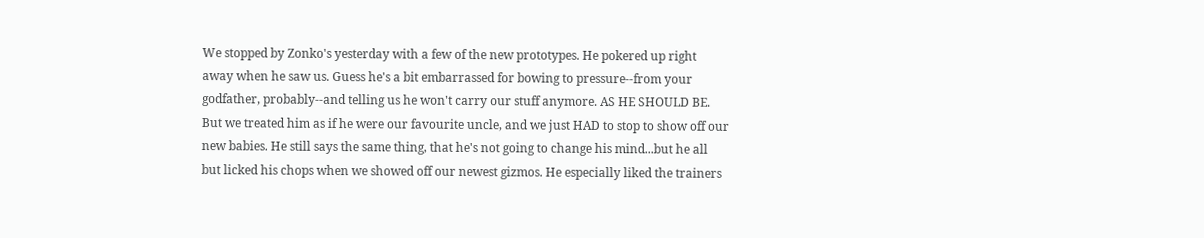We stopped by Zonko's yesterday with a few of the new prototypes. He pokered up right away when he saw us. Guess he's a bit embarrassed for bowing to pressure--from your godfather, probably--and telling us he won't carry our stuff anymore. AS HE SHOULD BE. But we treated him as if he were our favourite uncle, and we just HAD to stop to show off our new babies. He still says the same thing, that he's not going to change his mind...but he all but licked his chops when we showed off our newest gizmos. He especially liked the trainers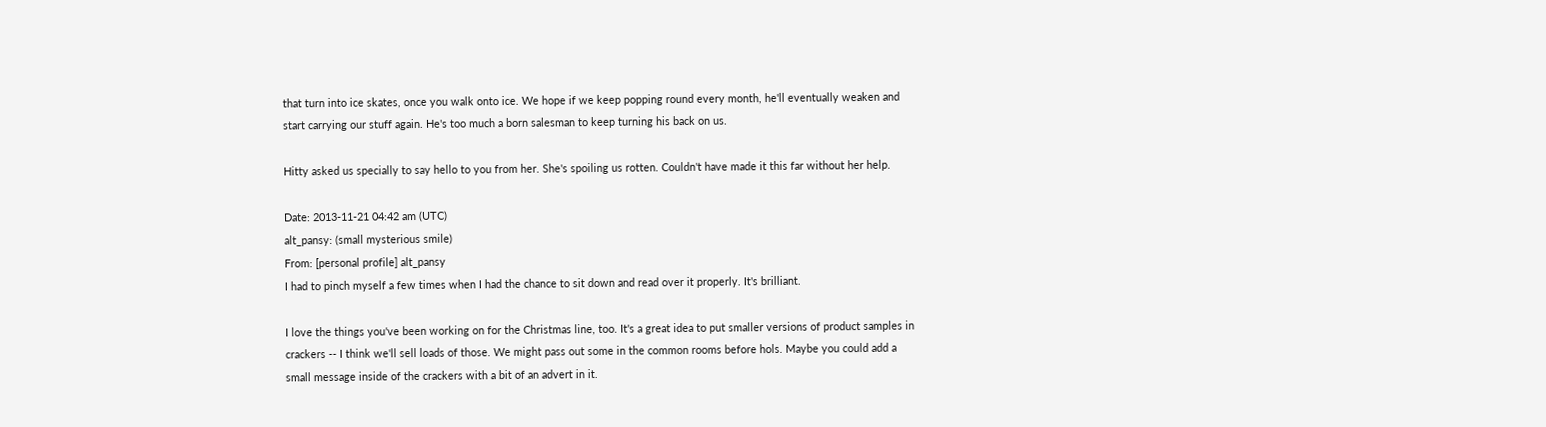that turn into ice skates, once you walk onto ice. We hope if we keep popping round every month, he'll eventually weaken and start carrying our stuff again. He's too much a born salesman to keep turning his back on us.

Hitty asked us specially to say hello to you from her. She's spoiling us rotten. Couldn't have made it this far without her help.

Date: 2013-11-21 04:42 am (UTC)
alt_pansy: (small mysterious smile)
From: [personal profile] alt_pansy
I had to pinch myself a few times when I had the chance to sit down and read over it properly. It's brilliant.

I love the things you've been working on for the Christmas line, too. It's a great idea to put smaller versions of product samples in crackers -- I think we'll sell loads of those. We might pass out some in the common rooms before hols. Maybe you could add a small message inside of the crackers with a bit of an advert in it.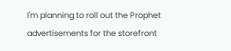I'm planning to roll out the Prophet advertisements for the storefront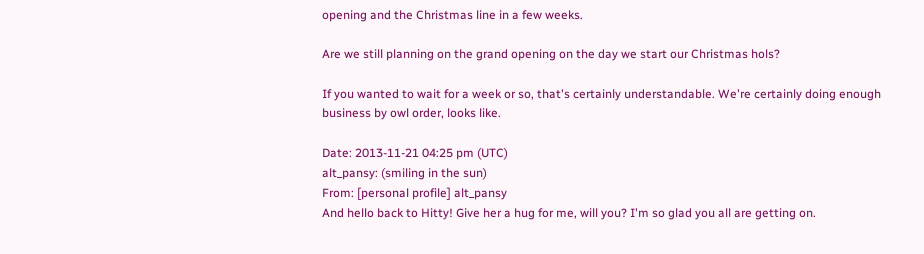opening and the Christmas line in a few weeks.

Are we still planning on the grand opening on the day we start our Christmas hols?

If you wanted to wait for a week or so, that's certainly understandable. We're certainly doing enough business by owl order, looks like.

Date: 2013-11-21 04:25 pm (UTC)
alt_pansy: (smiling in the sun)
From: [personal profile] alt_pansy
And hello back to Hitty! Give her a hug for me, will you? I'm so glad you all are getting on.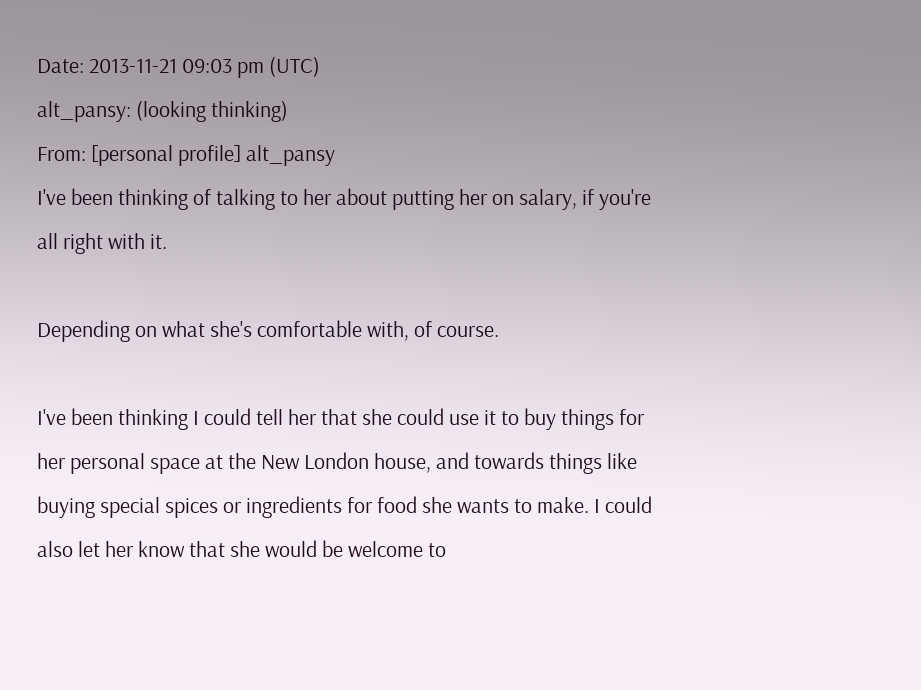Date: 2013-11-21 09:03 pm (UTC)
alt_pansy: (looking thinking)
From: [personal profile] alt_pansy
I've been thinking of talking to her about putting her on salary, if you're all right with it.

Depending on what she's comfortable with, of course.

I've been thinking I could tell her that she could use it to buy things for her personal space at the New London house, and towards things like buying special spices or ingredients for food she wants to make. I could also let her know that she would be welcome to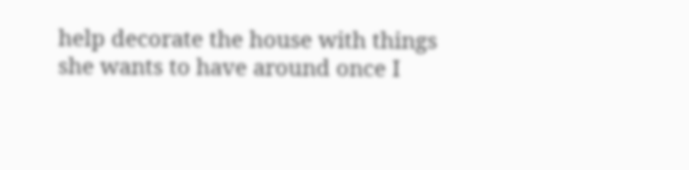help decorate the house with things she wants to have around once I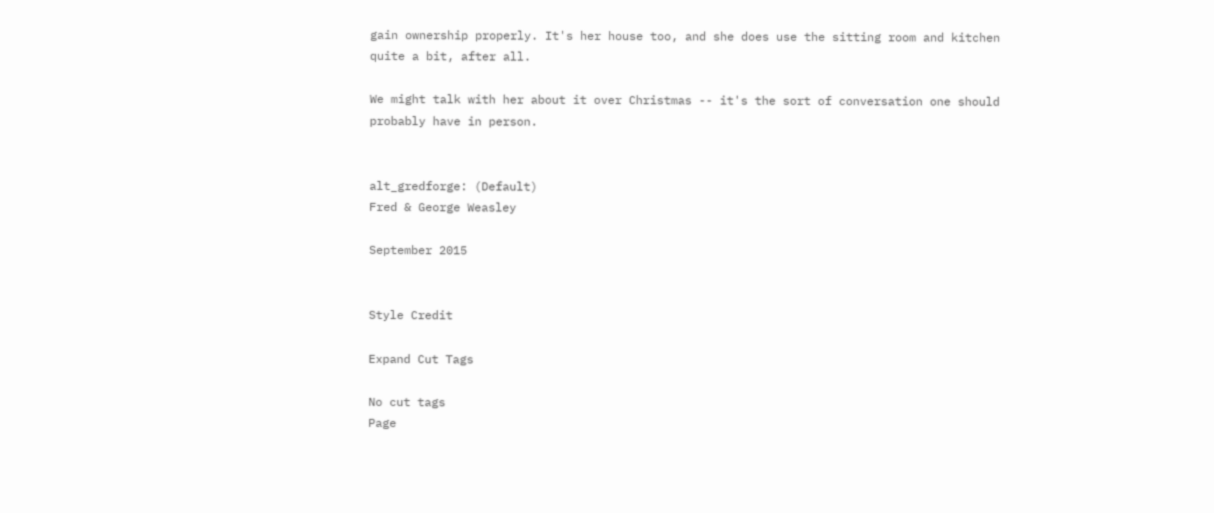gain ownership properly. It's her house too, and she does use the sitting room and kitchen quite a bit, after all.

We might talk with her about it over Christmas -- it's the sort of conversation one should probably have in person.


alt_gredforge: (Default)
Fred & George Weasley

September 2015


Style Credit

Expand Cut Tags

No cut tags
Page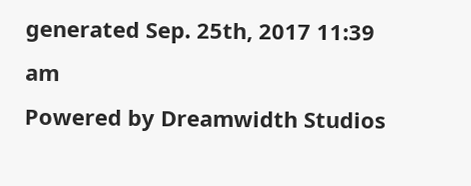generated Sep. 25th, 2017 11:39 am
Powered by Dreamwidth Studios